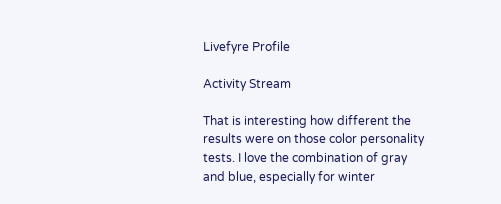Livefyre Profile

Activity Stream

That is interesting how different the results were on those color personality tests. I love the combination of gray and blue, especially for winter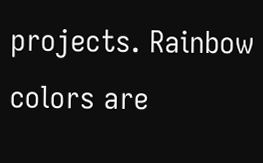projects. Rainbow colors are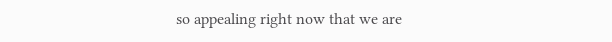so appealing right now that we are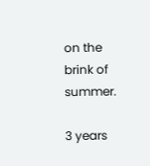on the brink of summer.

3 years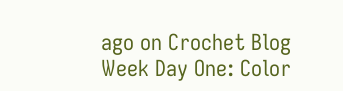ago on Crochet Blog Week Day One: Color